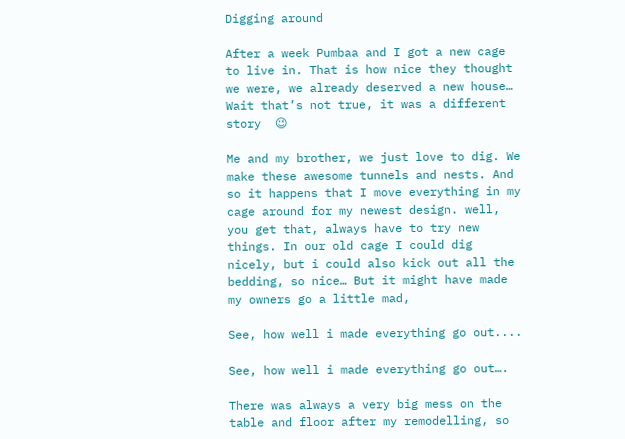Digging around

After a week Pumbaa and I got a new cage to live in. That is how nice they thought we were, we already deserved a new house… Wait that’s not true, it was a different story  😉

Me and my brother, we just love to dig. We make these awesome tunnels and nests. And so it happens that I move everything in my cage around for my newest design. well, you get that, always have to try new things. In our old cage I could dig nicely, but i could also kick out all the bedding, so nice… But it might have made my owners go a little mad,

See, how well i made everything go out....

See, how well i made everything go out….

There was always a very big mess on the table and floor after my remodelling, so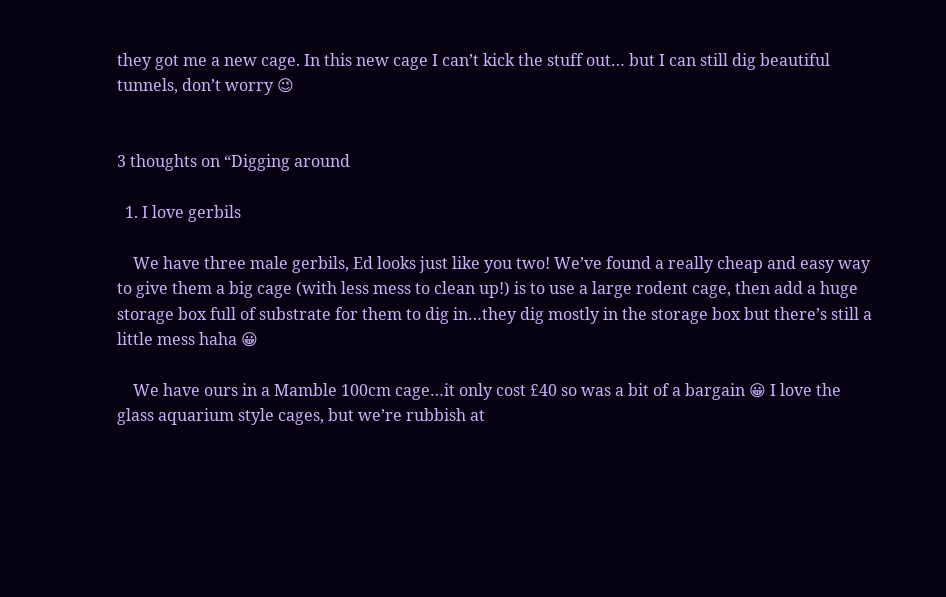they got me a new cage. In this new cage I can’t kick the stuff out… but I can still dig beautiful tunnels, don’t worry 😉


3 thoughts on “Digging around

  1. I love gerbils

    We have three male gerbils, Ed looks just like you two! We’ve found a really cheap and easy way to give them a big cage (with less mess to clean up!) is to use a large rodent cage, then add a huge storage box full of substrate for them to dig in…they dig mostly in the storage box but there’s still a little mess haha 😀

    We have ours in a Mamble 100cm cage…it only cost £40 so was a bit of a bargain 😀 I love the glass aquarium style cages, but we’re rubbish at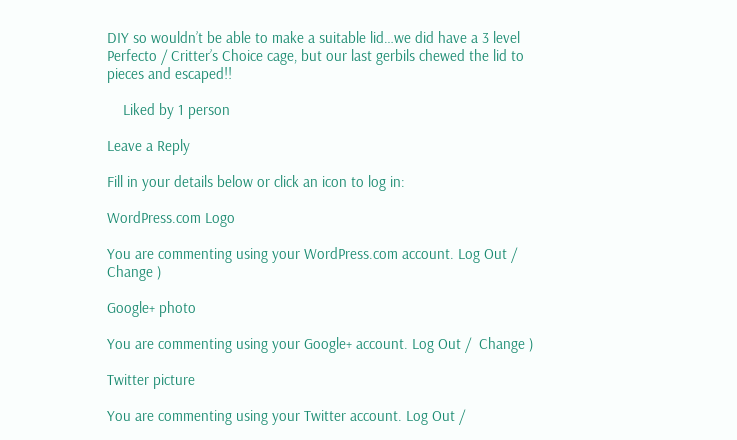DIY so wouldn’t be able to make a suitable lid…we did have a 3 level Perfecto / Critter’s Choice cage, but our last gerbils chewed the lid to pieces and escaped!!

    Liked by 1 person

Leave a Reply

Fill in your details below or click an icon to log in:

WordPress.com Logo

You are commenting using your WordPress.com account. Log Out /  Change )

Google+ photo

You are commenting using your Google+ account. Log Out /  Change )

Twitter picture

You are commenting using your Twitter account. Log Out /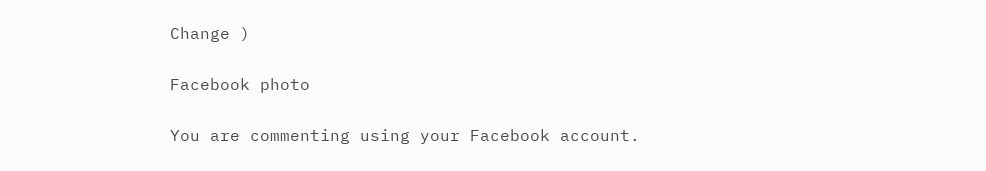Change )

Facebook photo

You are commenting using your Facebook account.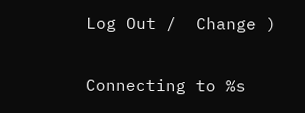Log Out /  Change )


Connecting to %s